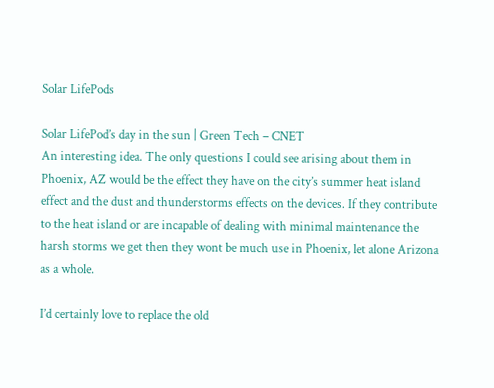Solar LifePods

Solar LifePod’s day in the sun | Green Tech – CNET
An interesting idea. The only questions I could see arising about them in Phoenix, AZ would be the effect they have on the city’s summer heat island effect and the dust and thunderstorms effects on the devices. If they contribute to the heat island or are incapable of dealing with minimal maintenance the harsh storms we get then they wont be much use in Phoenix, let alone Arizona as a whole.

I’d certainly love to replace the old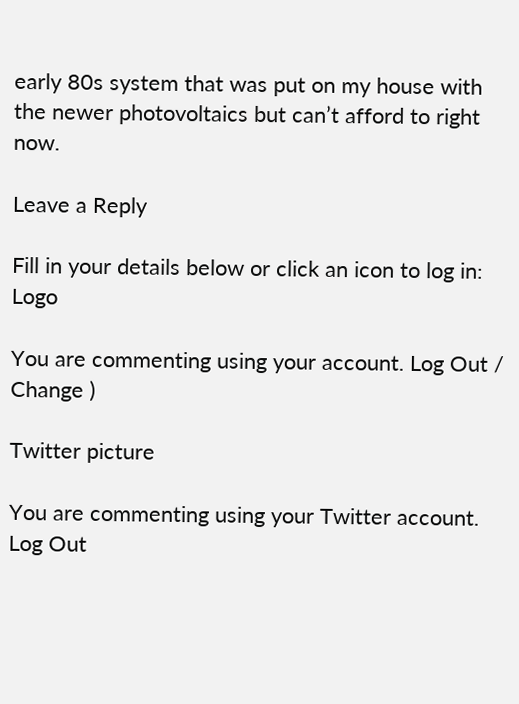early 80s system that was put on my house with the newer photovoltaics but can’t afford to right now.

Leave a Reply

Fill in your details below or click an icon to log in: Logo

You are commenting using your account. Log Out / Change )

Twitter picture

You are commenting using your Twitter account. Log Out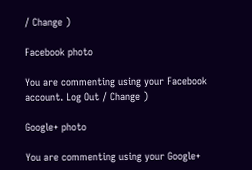/ Change )

Facebook photo

You are commenting using your Facebook account. Log Out / Change )

Google+ photo

You are commenting using your Google+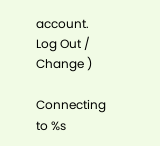account. Log Out / Change )

Connecting to %s